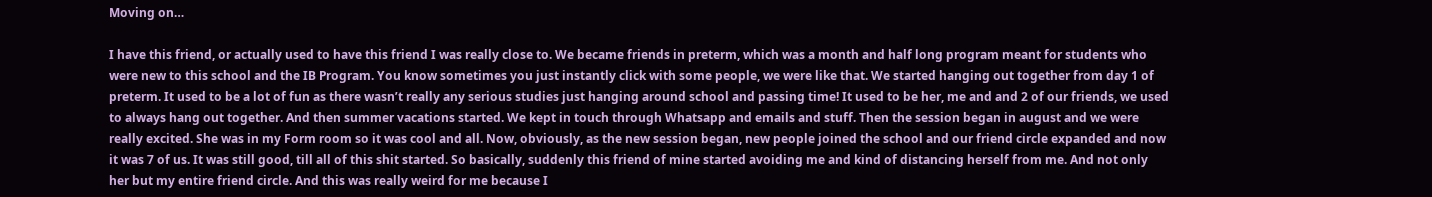Moving on…

I have this friend, or actually used to have this friend I was really close to. We became friends in preterm, which was a month and half long program meant for students who were new to this school and the IB Program. You know sometimes you just instantly click with some people, we were like that. We started hanging out together from day 1 of preterm. It used to be a lot of fun as there wasn’t really any serious studies just hanging around school and passing time! It used to be her, me and and 2 of our friends, we used to always hang out together. And then summer vacations started. We kept in touch through Whatsapp and emails and stuff. Then the session began in august and we were really excited. She was in my Form room so it was cool and all. Now, obviously, as the new session began, new people joined the school and our friend circle expanded and now it was 7 of us. It was still good, till all of this shit started. So basically, suddenly this friend of mine started avoiding me and kind of distancing herself from me. And not only her but my entire friend circle. And this was really weird for me because I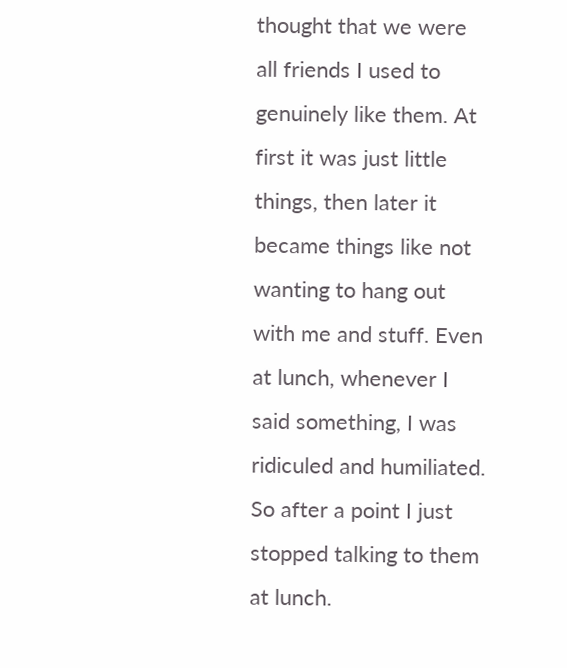thought that we were all friends I used to genuinely like them. At first it was just little things, then later it became things like not wanting to hang out with me and stuff. Even at lunch, whenever I said something, I was ridiculed and humiliated. So after a point I just stopped talking to them at lunch.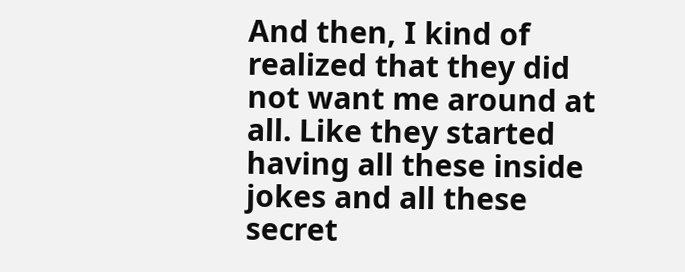And then, I kind of realized that they did not want me around at all. Like they started having all these inside jokes and all these secret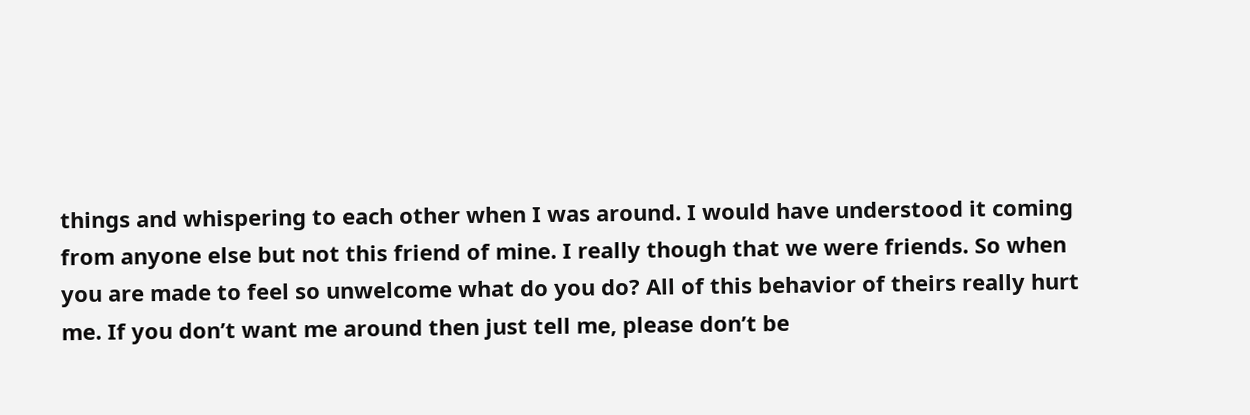things and whispering to each other when I was around. I would have understood it coming from anyone else but not this friend of mine. I really though that we were friends. So when you are made to feel so unwelcome what do you do? All of this behavior of theirs really hurt me. If you don’t want me around then just tell me, please don’t be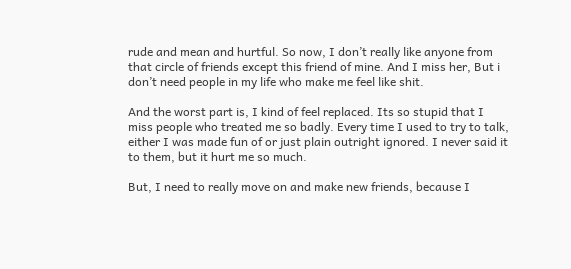rude and mean and hurtful. So now, I don’t really like anyone from that circle of friends except this friend of mine. And I miss her, But i don’t need people in my life who make me feel like shit.

And the worst part is, I kind of feel replaced. Its so stupid that I miss people who treated me so badly. Every time I used to try to talk,  either I was made fun of or just plain outright ignored. I never said it to them, but it hurt me so much.

But, I need to really move on and make new friends, because I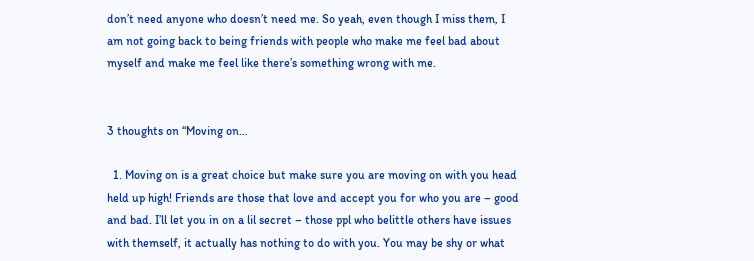don’t need anyone who doesn’t need me. So yeah, even though I miss them, I am not going back to being friends with people who make me feel bad about myself and make me feel like there’s something wrong with me.


3 thoughts on “Moving on…

  1. Moving on is a great choice but make sure you are moving on with you head held up high! Friends are those that love and accept you for who you are – good and bad. I’ll let you in on a lil secret – those ppl who belittle others have issues with themself, it actually has nothing to do with you. You may be shy or what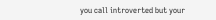you call introverted but your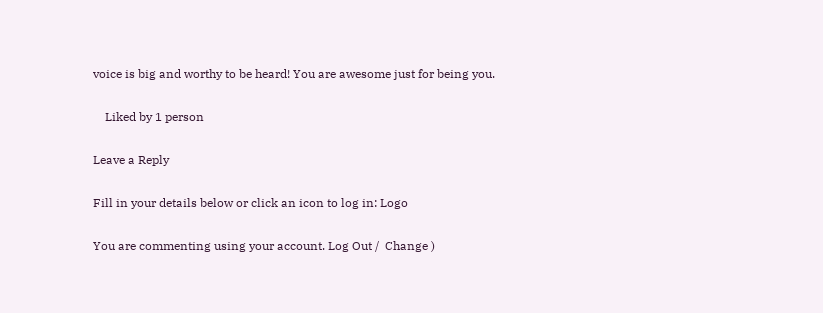voice is big and worthy to be heard! You are awesome just for being you.

    Liked by 1 person

Leave a Reply

Fill in your details below or click an icon to log in: Logo

You are commenting using your account. Log Out /  Change )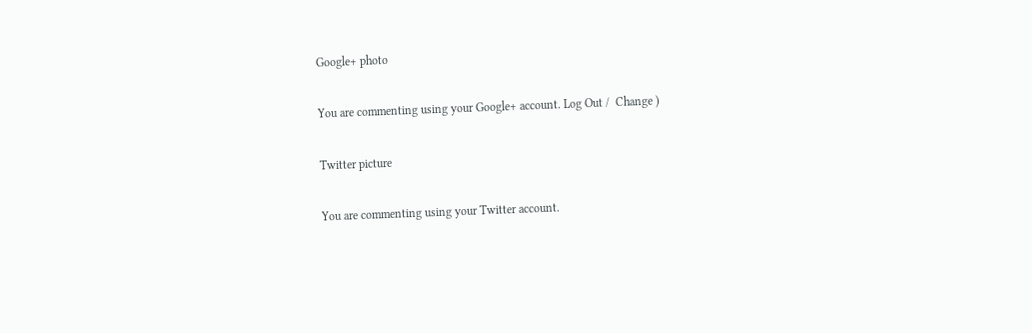Google+ photo

You are commenting using your Google+ account. Log Out /  Change )

Twitter picture

You are commenting using your Twitter account.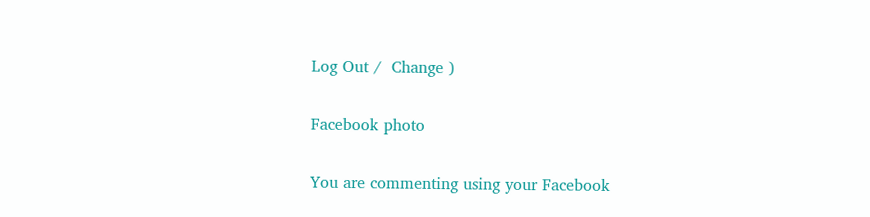Log Out /  Change )

Facebook photo

You are commenting using your Facebook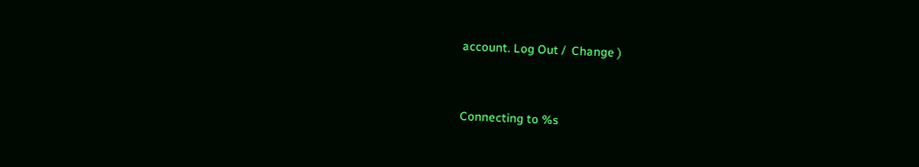account. Log Out /  Change )


Connecting to %s